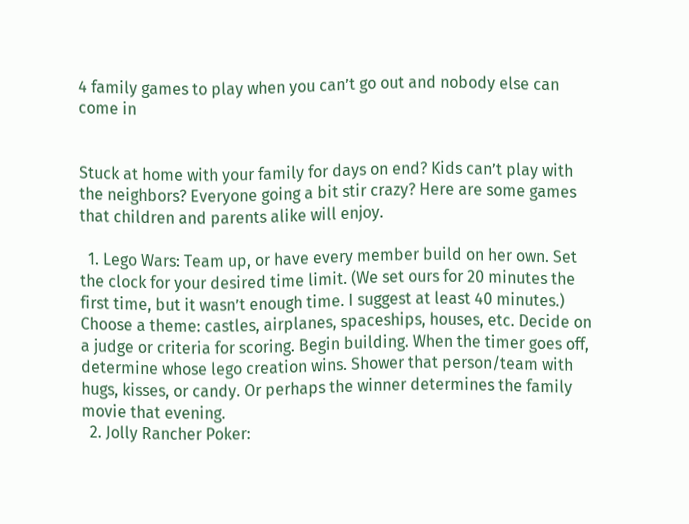4 family games to play when you can’t go out and nobody else can come in


Stuck at home with your family for days on end? Kids can’t play with the neighbors? Everyone going a bit stir crazy? Here are some games that children and parents alike will enjoy.

  1. Lego Wars: Team up, or have every member build on her own. Set the clock for your desired time limit. (We set ours for 20 minutes the first time, but it wasn’t enough time. I suggest at least 40 minutes.) Choose a theme: castles, airplanes, spaceships, houses, etc. Decide on a judge or criteria for scoring. Begin building. When the timer goes off, determine whose lego creation wins. Shower that person/team with hugs, kisses, or candy. Or perhaps the winner determines the family movie that evening.
  2. Jolly Rancher Poker: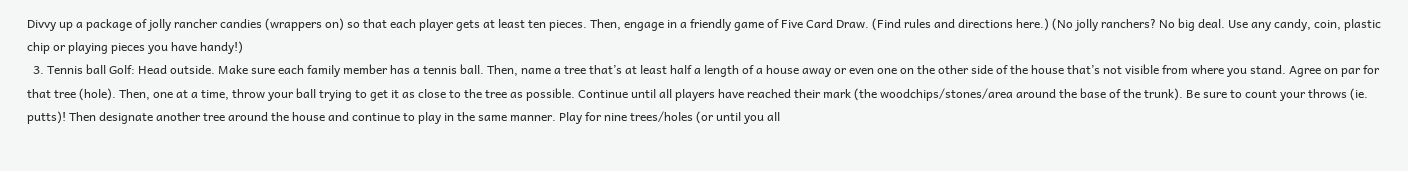Divvy up a package of jolly rancher candies (wrappers on) so that each player gets at least ten pieces. Then, engage in a friendly game of Five Card Draw. (Find rules and directions here.) (No jolly ranchers? No big deal. Use any candy, coin, plastic chip or playing pieces you have handy!)
  3. Tennis ball Golf: Head outside. Make sure each family member has a tennis ball. Then, name a tree that’s at least half a length of a house away or even one on the other side of the house that’s not visible from where you stand. Agree on par for that tree (hole). Then, one at a time, throw your ball trying to get it as close to the tree as possible. Continue until all players have reached their mark (the woodchips/stones/area around the base of the trunk). Be sure to count your throws (ie. putts)! Then designate another tree around the house and continue to play in the same manner. Play for nine trees/holes (or until you all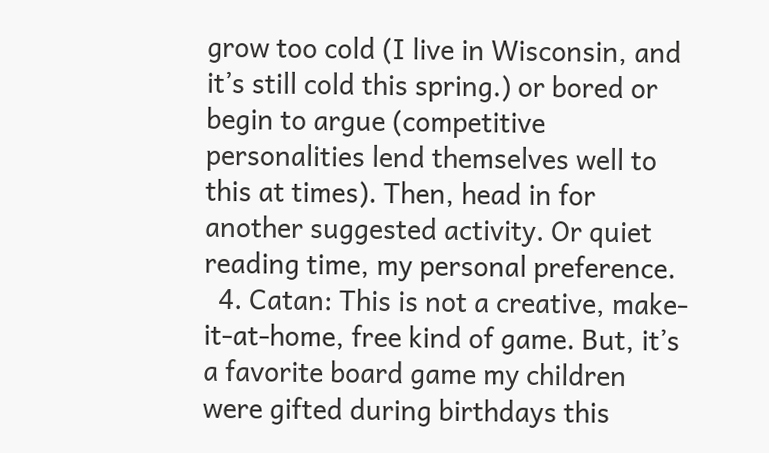grow too cold (I live in Wisconsin, and it’s still cold this spring.) or bored or begin to argue (competitive personalities lend themselves well to this at times). Then, head in for another suggested activity. Or quiet reading time, my personal preference.
  4. Catan: This is not a creative, make-it-at-home, free kind of game. But, it’s a favorite board game my children were gifted during birthdays this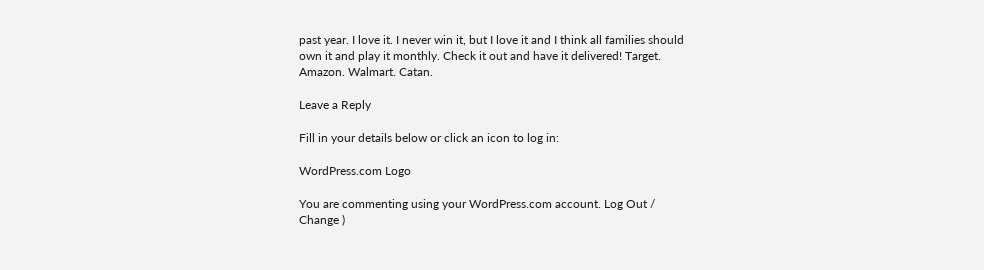past year. I love it. I never win it, but I love it and I think all families should own it and play it monthly. Check it out and have it delivered! Target. Amazon. Walmart. Catan.

Leave a Reply

Fill in your details below or click an icon to log in:

WordPress.com Logo

You are commenting using your WordPress.com account. Log Out /  Change )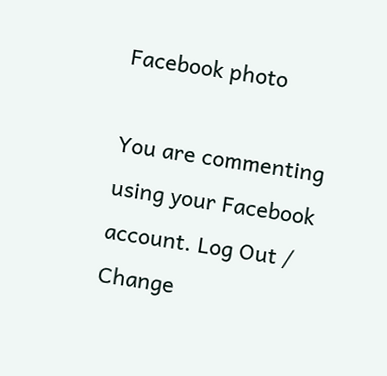Facebook photo

You are commenting using your Facebook account. Log Out /  Change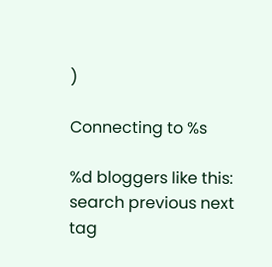)

Connecting to %s

%d bloggers like this:
search previous next tag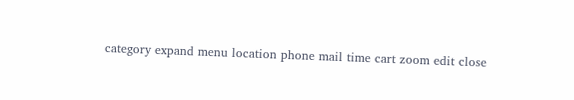category expand menu location phone mail time cart zoom edit close